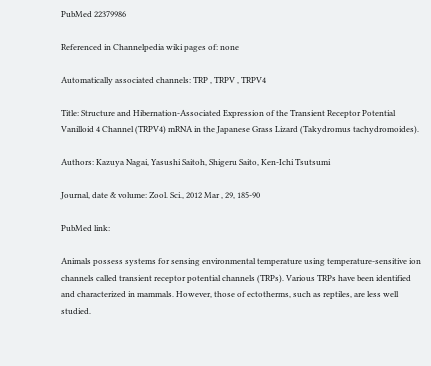PubMed 22379986

Referenced in Channelpedia wiki pages of: none

Automatically associated channels: TRP , TRPV , TRPV4

Title: Structure and Hibernation-Associated Expression of the Transient Receptor Potential Vanilloid 4 Channel (TRPV4) mRNA in the Japanese Grass Lizard (Takydromus tachydromoides).

Authors: Kazuya Nagai, Yasushi Saitoh, Shigeru Saito, Ken-Ichi Tsutsumi

Journal, date & volume: Zool. Sci., 2012 Mar , 29, 185-90

PubMed link:

Animals possess systems for sensing environmental temperature using temperature-sensitive ion channels called transient receptor potential channels (TRPs). Various TRPs have been identified and characterized in mammals. However, those of ectotherms, such as reptiles, are less well studied.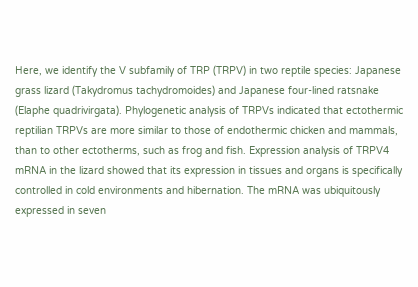Here, we identify the V subfamily of TRP (TRPV) in two reptile species: Japanese grass lizard (Takydromus tachydromoides) and Japanese four-lined ratsnake (Elaphe quadrivirgata). Phylogenetic analysis of TRPVs indicated that ectothermic reptilian TRPVs are more similar to those of endothermic chicken and mammals, than to other ectotherms, such as frog and fish. Expression analysis of TRPV4 mRNA in the lizard showed that its expression in tissues and organs is specifically controlled in cold environments and hibernation. The mRNA was ubiquitously expressed in seven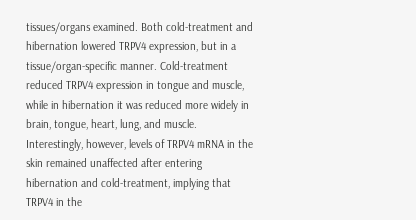tissues/organs examined. Both cold-treatment and hibernation lowered TRPV4 expression, but in a tissue/organ-specific manner. Cold-treatment reduced TRPV4 expression in tongue and muscle, while in hibernation it was reduced more widely in brain, tongue, heart, lung, and muscle. Interestingly, however, levels of TRPV4 mRNA in the skin remained unaffected after entering hibernation and cold-treatment, implying that TRPV4 in the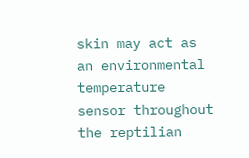skin may act as an environmental temperature sensor throughout the reptilian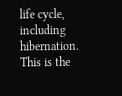life cycle, including hibernation. This is the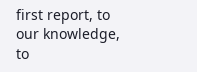first report, to our knowledge, to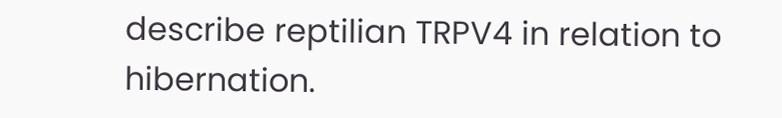describe reptilian TRPV4 in relation to hibernation.